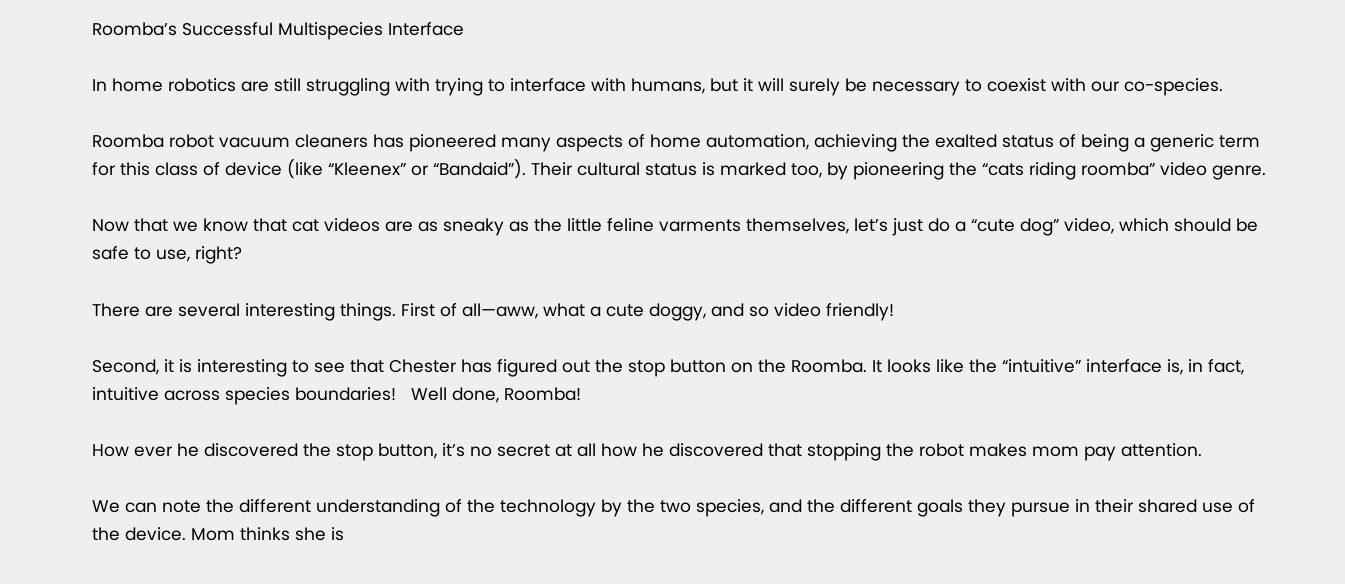Roomba’s Successful Multispecies Interface

In home robotics are still struggling with trying to interface with humans, but it will surely be necessary to coexist with our co-species.

Roomba robot vacuum cleaners has pioneered many aspects of home automation, achieving the exalted status of being a generic term for this class of device (like “Kleenex” or “Bandaid”). Their cultural status is marked too, by pioneering the “cats riding roomba” video genre.

Now that we know that cat videos are as sneaky as the little feline varments themselves, let’s just do a “cute dog” video, which should be safe to use, right?

There are several interesting things. First of all—aww, what a cute doggy, and so video friendly!

Second, it is interesting to see that Chester has figured out the stop button on the Roomba. It looks like the “intuitive” interface is, in fact, intuitive across species boundaries!   Well done, Roomba!

How ever he discovered the stop button, it’s no secret at all how he discovered that stopping the robot makes mom pay attention.

We can note the different understanding of the technology by the two species, and the different goals they pursue in their shared use of the device. Mom thinks she is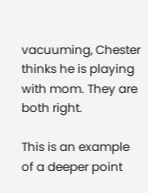vacuuming, Chester thinks he is playing with mom. They are both right.

This is an example of a deeper point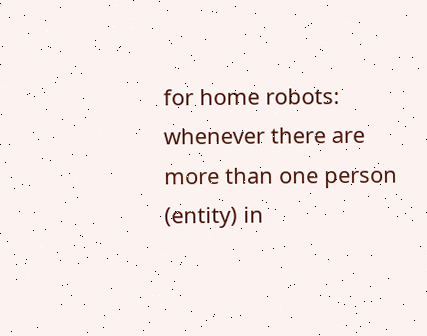for home robots: whenever there are more than one person (entity) in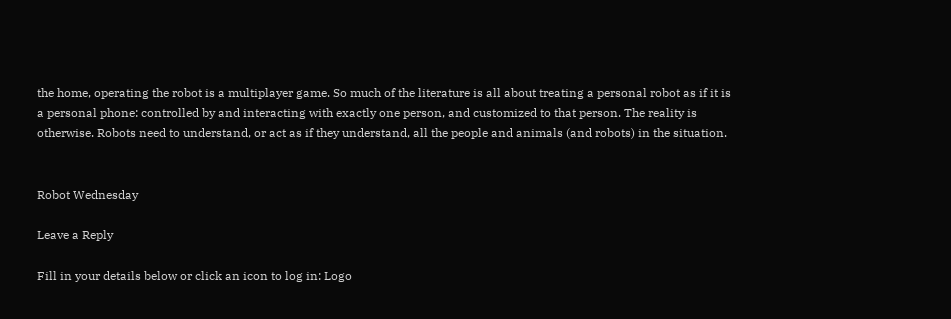the home, operating the robot is a multiplayer game. So much of the literature is all about treating a personal robot as if it is a personal phone: controlled by and interacting with exactly one person, and customized to that person. The reality is otherwise. Robots need to understand, or act as if they understand, all the people and animals (and robots) in the situation.


Robot Wednesday

Leave a Reply

Fill in your details below or click an icon to log in: Logo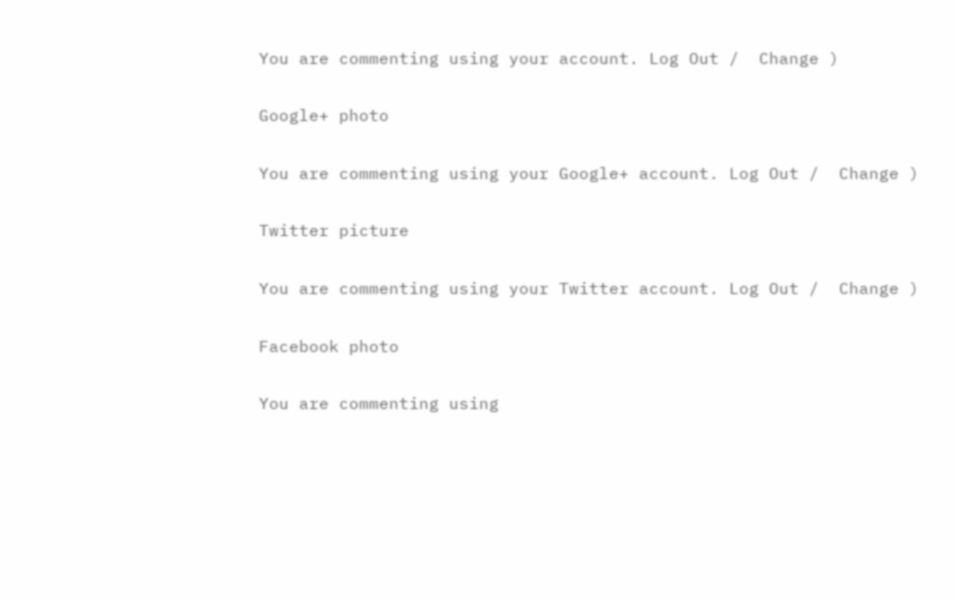You are commenting using your account. Log Out /  Change )

Google+ photo

You are commenting using your Google+ account. Log Out /  Change )

Twitter picture

You are commenting using your Twitter account. Log Out /  Change )

Facebook photo

You are commenting using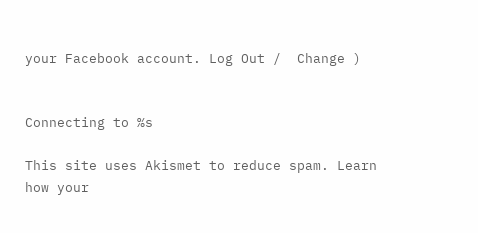your Facebook account. Log Out /  Change )


Connecting to %s

This site uses Akismet to reduce spam. Learn how your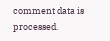comment data is processed.